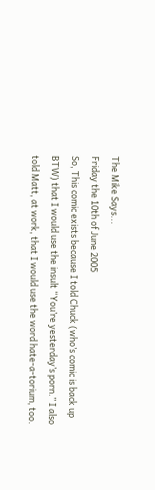The Mike Says...
Friday the 10th of June 2005
So, This comic exists because I told Chuck (who’s comic is back up BTW) that I would use the insult “You’re yesterday’s porn.” I also told Matt, at work, that I would use the word hate-a-torium, too.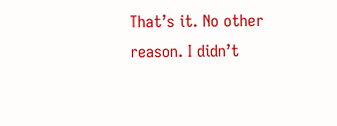That’s it. No other reason. I didn’t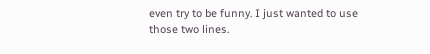even try to be funny. I just wanted to use those two lines.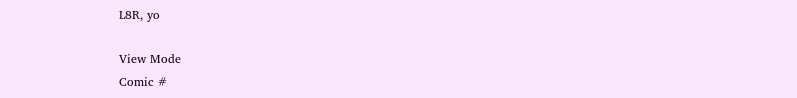L8R, yo

View Mode
Comic #